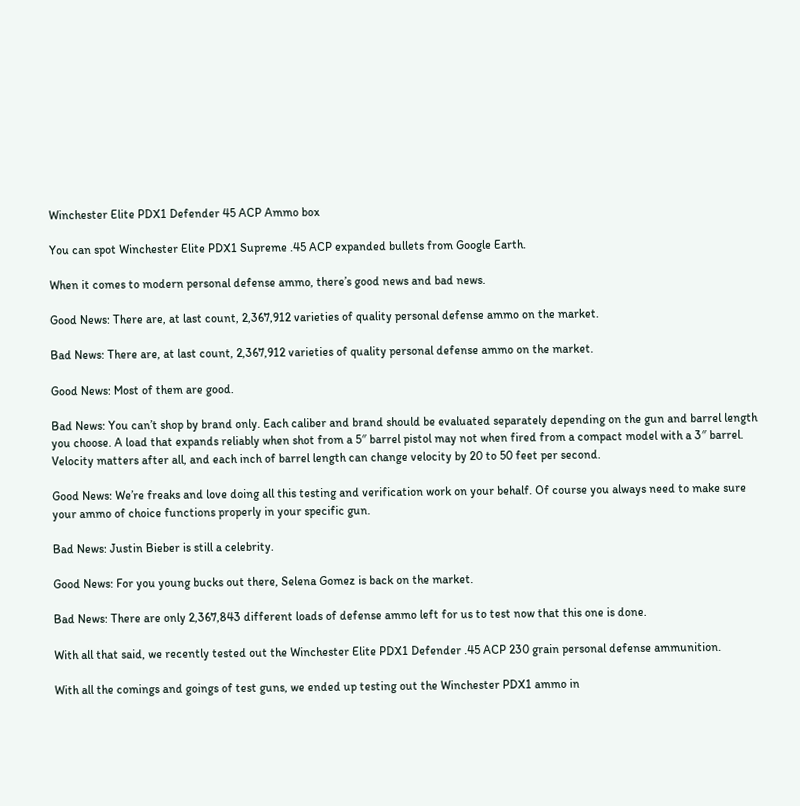Winchester Elite PDX1 Defender 45 ACP Ammo box

You can spot Winchester Elite PDX1 Supreme .45 ACP expanded bullets from Google Earth.

When it comes to modern personal defense ammo, there’s good news and bad news.

Good News: There are, at last count, 2,367,912 varieties of quality personal defense ammo on the market.

Bad News: There are, at last count, 2,367,912 varieties of quality personal defense ammo on the market.

Good News: Most of them are good.

Bad News: You can’t shop by brand only. Each caliber and brand should be evaluated separately depending on the gun and barrel length you choose. A load that expands reliably when shot from a 5″ barrel pistol may not when fired from a compact model with a 3″ barrel. Velocity matters after all, and each inch of barrel length can change velocity by 20 to 50 feet per second.

Good News: We’re freaks and love doing all this testing and verification work on your behalf. Of course you always need to make sure your ammo of choice functions properly in your specific gun.

Bad News: Justin Bieber is still a celebrity.

Good News: For you young bucks out there, Selena Gomez is back on the market.

Bad News: There are only 2,367,843 different loads of defense ammo left for us to test now that this one is done.

With all that said, we recently tested out the Winchester Elite PDX1 Defender .45 ACP 230 grain personal defense ammunition.

With all the comings and goings of test guns, we ended up testing out the Winchester PDX1 ammo in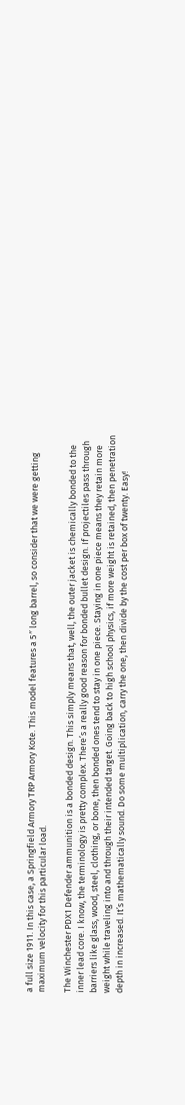a full size 1911. In this case, a Springfield Armory TRP Armory Kote. This model features a 5″ long barrel, so consider that we were getting maximum velocity for this particular load.

The Winchester PDX1 Defender ammunition is a bonded design. This simply means that, well, the outer jacket is chemically bonded to the inner lead core. I know, the terminology is pretty complex. There’s a really good reason for bonded bullet design. If projectiles pass through barriers like glass, wood, steel, clothing, or bone, then bonded ones tend to stay in one piece. Staying in one piece means they retain more weight while traveling into and through their intended target. Going back to high school physics, if more weight is retained, then penetration depth in increased. It’s mathematically sound. Do some multiplication, carry the one, then divide by the cost per box of twenty. Easy!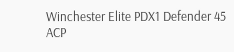Winchester Elite PDX1 Defender 45 ACP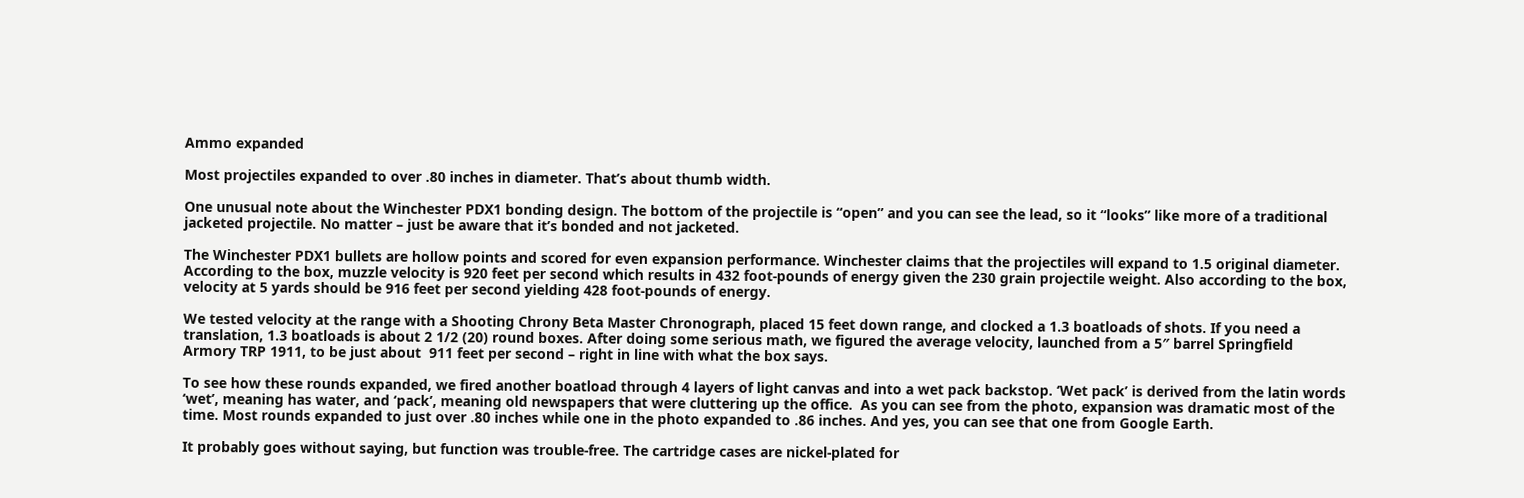Ammo expanded

Most projectiles expanded to over .80 inches in diameter. That’s about thumb width.

One unusual note about the Winchester PDX1 bonding design. The bottom of the projectile is “open” and you can see the lead, so it “looks” like more of a traditional jacketed projectile. No matter – just be aware that it’s bonded and not jacketed.

The Winchester PDX1 bullets are hollow points and scored for even expansion performance. Winchester claims that the projectiles will expand to 1.5 original diameter. According to the box, muzzle velocity is 920 feet per second which results in 432 foot-pounds of energy given the 230 grain projectile weight. Also according to the box, velocity at 5 yards should be 916 feet per second yielding 428 foot-pounds of energy.

We tested velocity at the range with a Shooting Chrony Beta Master Chronograph, placed 15 feet down range, and clocked a 1.3 boatloads of shots. If you need a translation, 1.3 boatloads is about 2 1/2 (20) round boxes. After doing some serious math, we figured the average velocity, launched from a 5″ barrel Springfield Armory TRP 1911, to be just about  911 feet per second – right in line with what the box says.

To see how these rounds expanded, we fired another boatload through 4 layers of light canvas and into a wet pack backstop. ‘Wet pack’ is derived from the latin words ‘wet’, meaning has water, and ‘pack’, meaning old newspapers that were cluttering up the office.  As you can see from the photo, expansion was dramatic most of the time. Most rounds expanded to just over .80 inches while one in the photo expanded to .86 inches. And yes, you can see that one from Google Earth.

It probably goes without saying, but function was trouble-free. The cartridge cases are nickel-plated for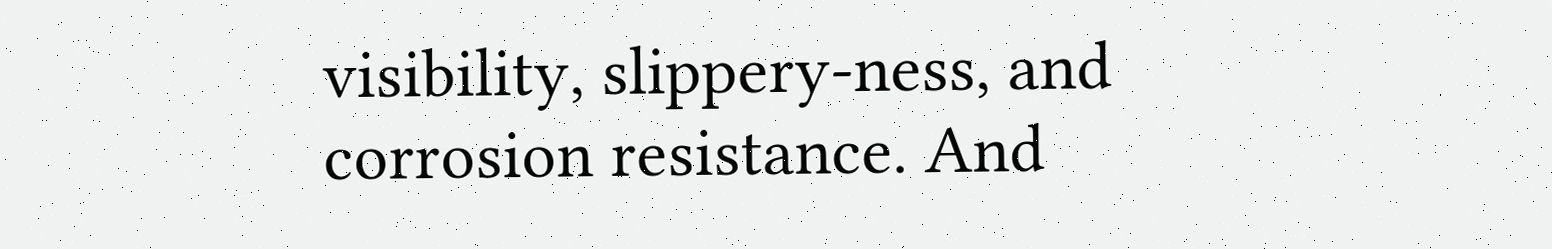visibility, slippery-ness, and corrosion resistance. And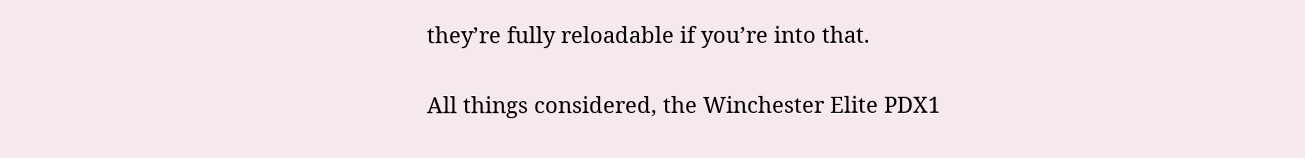they’re fully reloadable if you’re into that.

All things considered, the Winchester Elite PDX1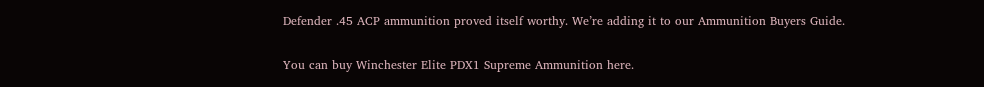Defender .45 ACP ammunition proved itself worthy. We’re adding it to our Ammunition Buyers Guide.

You can buy Winchester Elite PDX1 Supreme Ammunition here.